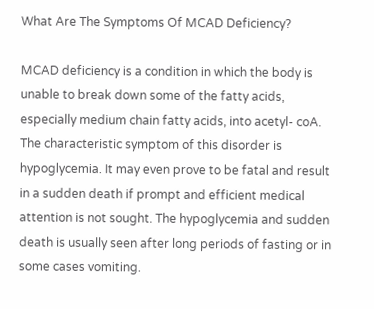What Are The Symptoms Of MCAD Deficiency?

MCAD deficiency is a condition in which the body is unable to break down some of the fatty acids, especially medium chain fatty acids, into acetyl- coA. The characteristic symptom of this disorder is hypoglycemia. It may even prove to be fatal and result in a sudden death if prompt and efficient medical attention is not sought. The hypoglycemia and sudden death is usually seen after long periods of fasting or in some cases vomiting.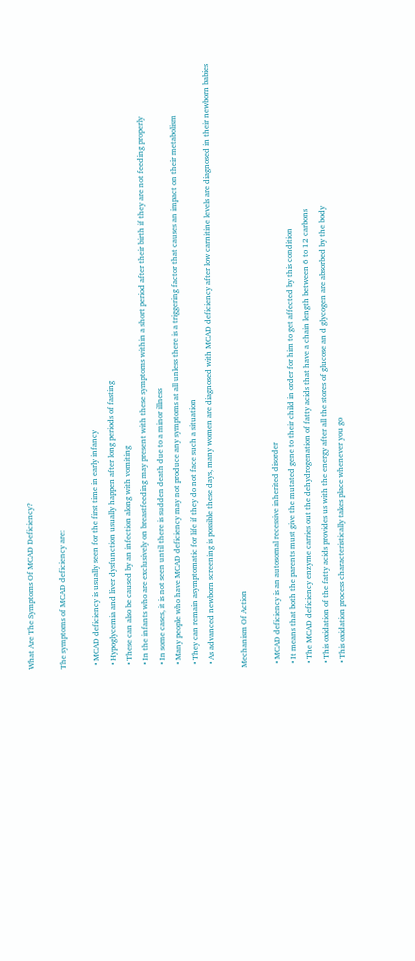What Are The Symptoms Of MCAD Deficiency?

The symptoms of MCAD deficiency are:

  • MCAD deficiency is usually seen for the first time in early infancy
  • Hypoglycemia and liver dysfunction usually happen after long periods of fasting
  • These can also be caused by an infection along with vomiting
  • In the infants who are exclusively on breastfeeding may present with these symptoms within a short period after their birth if they are not feeding properly
  • In some cases, it is not seen until there is sudden death due to a minor illness
  • Many people who have MCAD deficiency may not produce any symptoms at all unless there is a triggering factor that causes an impact on their metabolism
  • They can remain asymptomatic for life if they do not face such a situation
  • As advanced newborn screening is possible these days, many women are diagnosed with MCAD deficiency after low carnitine levels are diagnosed in their newborn babies

Mechanism Of Action

  • MCAD deficiency is an autosomal recessive inherited disorder
  • It means that both the parents must give the mutated gene to their child in order for him to get affected by this condition
  • The MCAD deficiency enzyme carries out the dehydrogenation of fatty acids that have a chain length between 6 to 12 carbons
  • This oxidation of the fatty acids provides us with the energy after all the stores of glucose an d glycogen are absorbed by the body
  • This oxidation process characteristically takes place whenever you go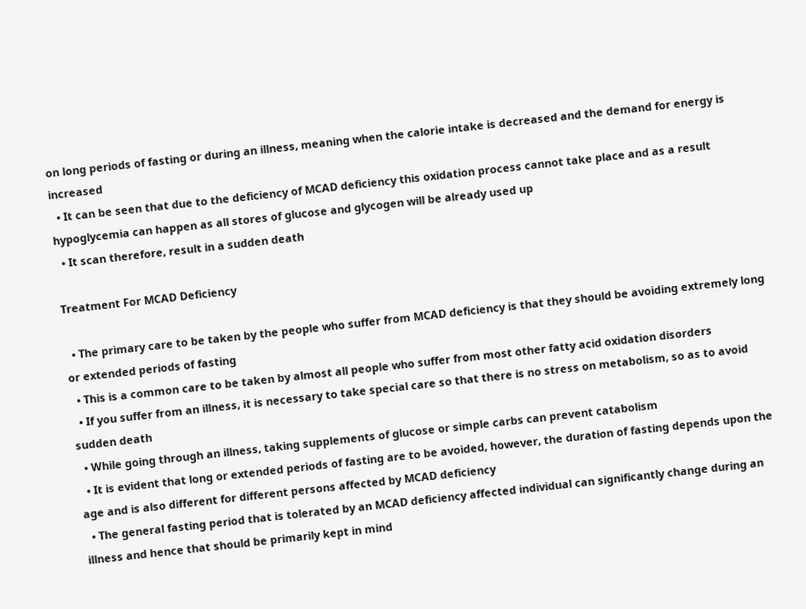on long periods of fasting or during an illness, meaning when the calorie intake is decreased and the demand for energy is increased
  • It can be seen that due to the deficiency of MCAD deficiency this oxidation process cannot take place and as a result hypoglycemia can happen as all stores of glucose and glycogen will be already used up
  • It scan therefore, result in a sudden death

Treatment For MCAD Deficiency

  • The primary care to be taken by the people who suffer from MCAD deficiency is that they should be avoiding extremely long or extended periods of fasting
  • This is a common care to be taken by almost all people who suffer from most other fatty acid oxidation disorders
  • If you suffer from an illness, it is necessary to take special care so that there is no stress on metabolism, so as to avoid sudden death
  • While going through an illness, taking supplements of glucose or simple carbs can prevent catabolism
  • It is evident that long or extended periods of fasting are to be avoided, however, the duration of fasting depends upon the age and is also different for different persons affected by MCAD deficiency
  • The general fasting period that is tolerated by an MCAD deficiency affected individual can significantly change during an illness and hence that should be primarily kept in mind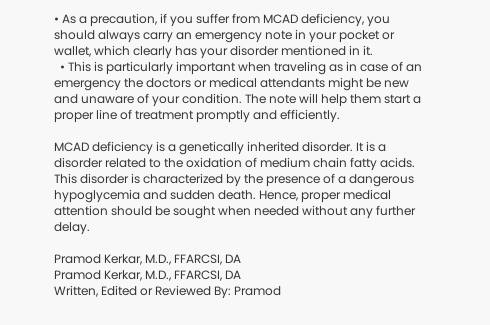• As a precaution, if you suffer from MCAD deficiency, you should always carry an emergency note in your pocket or wallet, which clearly has your disorder mentioned in it.
  • This is particularly important when traveling as in case of an emergency the doctors or medical attendants might be new and unaware of your condition. The note will help them start a proper line of treatment promptly and efficiently.

MCAD deficiency is a genetically inherited disorder. It is a disorder related to the oxidation of medium chain fatty acids. This disorder is characterized by the presence of a dangerous hypoglycemia and sudden death. Hence, proper medical attention should be sought when needed without any further delay.

Pramod Kerkar, M.D., FFARCSI, DA
Pramod Kerkar, M.D., FFARCSI, DA
Written, Edited or Reviewed By: Pramod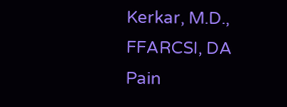Kerkar, M.D., FFARCSI, DA Pain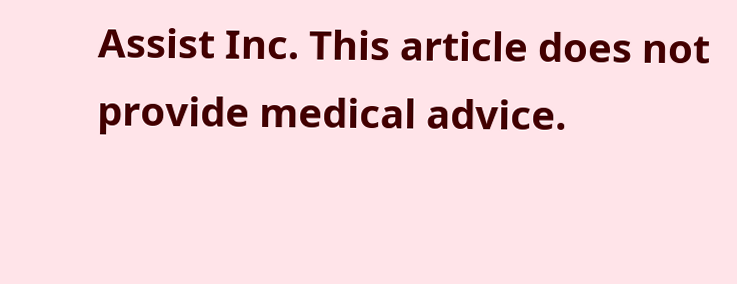Assist Inc. This article does not provide medical advice.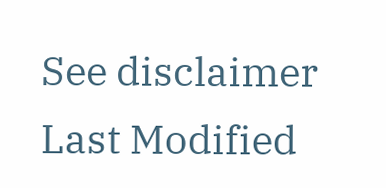See disclaimer
Last Modified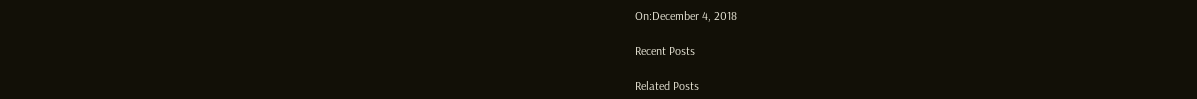On:December 4, 2018

Recent Posts

Related Posts